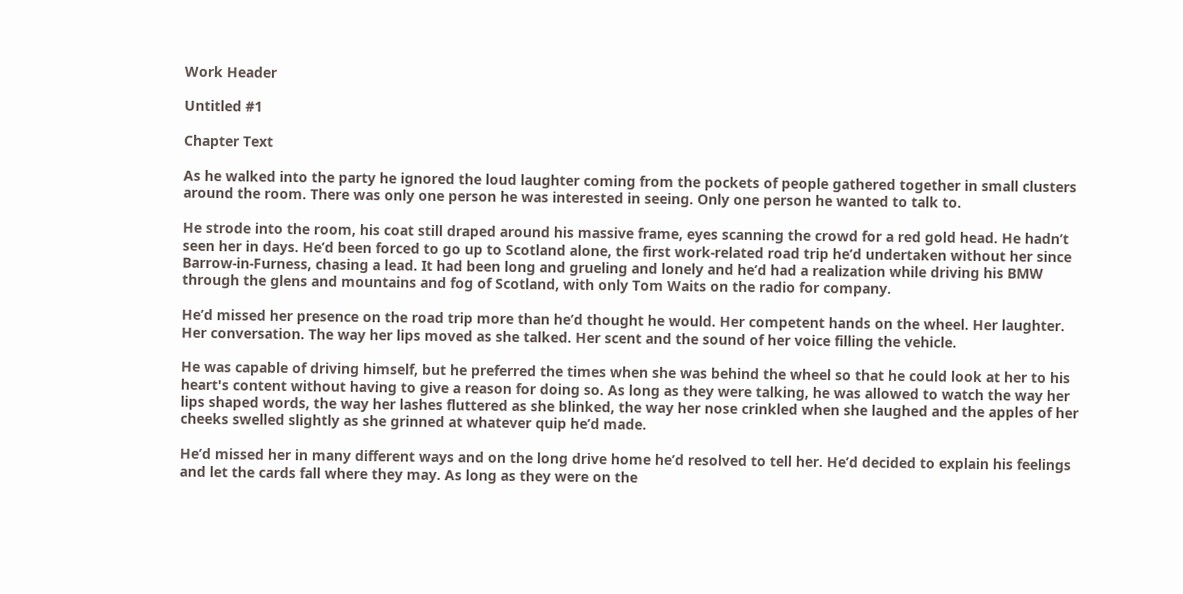Work Header

Untitled #1

Chapter Text

As he walked into the party he ignored the loud laughter coming from the pockets of people gathered together in small clusters around the room. There was only one person he was interested in seeing. Only one person he wanted to talk to.

He strode into the room, his coat still draped around his massive frame, eyes scanning the crowd for a red gold head. He hadn’t seen her in days. He’d been forced to go up to Scotland alone, the first work-related road trip he’d undertaken without her since Barrow-in-Furness, chasing a lead. It had been long and grueling and lonely and he’d had a realization while driving his BMW through the glens and mountains and fog of Scotland, with only Tom Waits on the radio for company.

He’d missed her presence on the road trip more than he’d thought he would. Her competent hands on the wheel. Her laughter. Her conversation. The way her lips moved as she talked. Her scent and the sound of her voice filling the vehicle.

He was capable of driving himself, but he preferred the times when she was behind the wheel so that he could look at her to his heart's content without having to give a reason for doing so. As long as they were talking, he was allowed to watch the way her lips shaped words, the way her lashes fluttered as she blinked, the way her nose crinkled when she laughed and the apples of her cheeks swelled slightly as she grinned at whatever quip he’d made.

He’d missed her in many different ways and on the long drive home he’d resolved to tell her. He’d decided to explain his feelings and let the cards fall where they may. As long as they were on the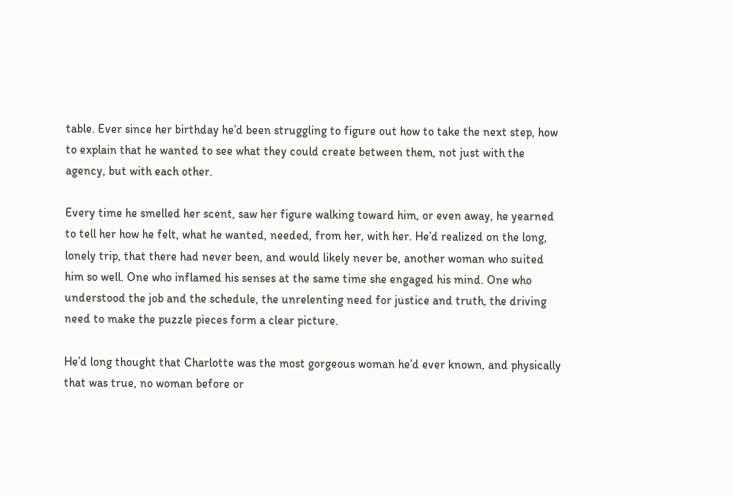table. Ever since her birthday he’d been struggling to figure out how to take the next step, how to explain that he wanted to see what they could create between them, not just with the agency, but with each other.

Every time he smelled her scent, saw her figure walking toward him, or even away, he yearned to tell her how he felt, what he wanted, needed, from her, with her. He’d realized on the long, lonely trip, that there had never been, and would likely never be, another woman who suited him so well. One who inflamed his senses at the same time she engaged his mind. One who understood the job and the schedule, the unrelenting need for justice and truth, the driving need to make the puzzle pieces form a clear picture.

He’d long thought that Charlotte was the most gorgeous woman he’d ever known, and physically that was true, no woman before or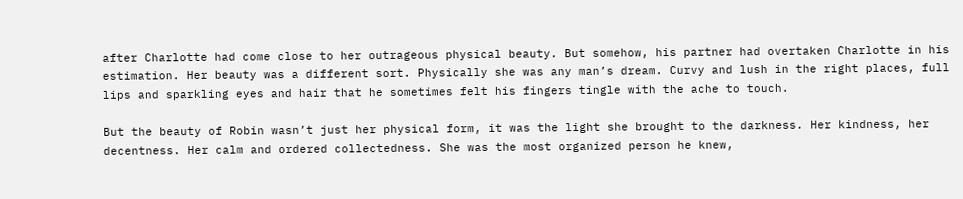after Charlotte had come close to her outrageous physical beauty. But somehow, his partner had overtaken Charlotte in his estimation. Her beauty was a different sort. Physically she was any man’s dream. Curvy and lush in the right places, full lips and sparkling eyes and hair that he sometimes felt his fingers tingle with the ache to touch.

But the beauty of Robin wasn’t just her physical form, it was the light she brought to the darkness. Her kindness, her decentness. Her calm and ordered collectedness. She was the most organized person he knew,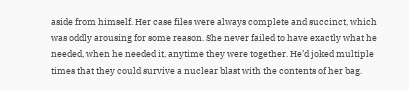aside from himself. Her case files were always complete and succinct, which was oddly arousing for some reason. She never failed to have exactly what he needed, when he needed it, anytime they were together. He’d joked multiple times that they could survive a nuclear blast with the contents of her bag.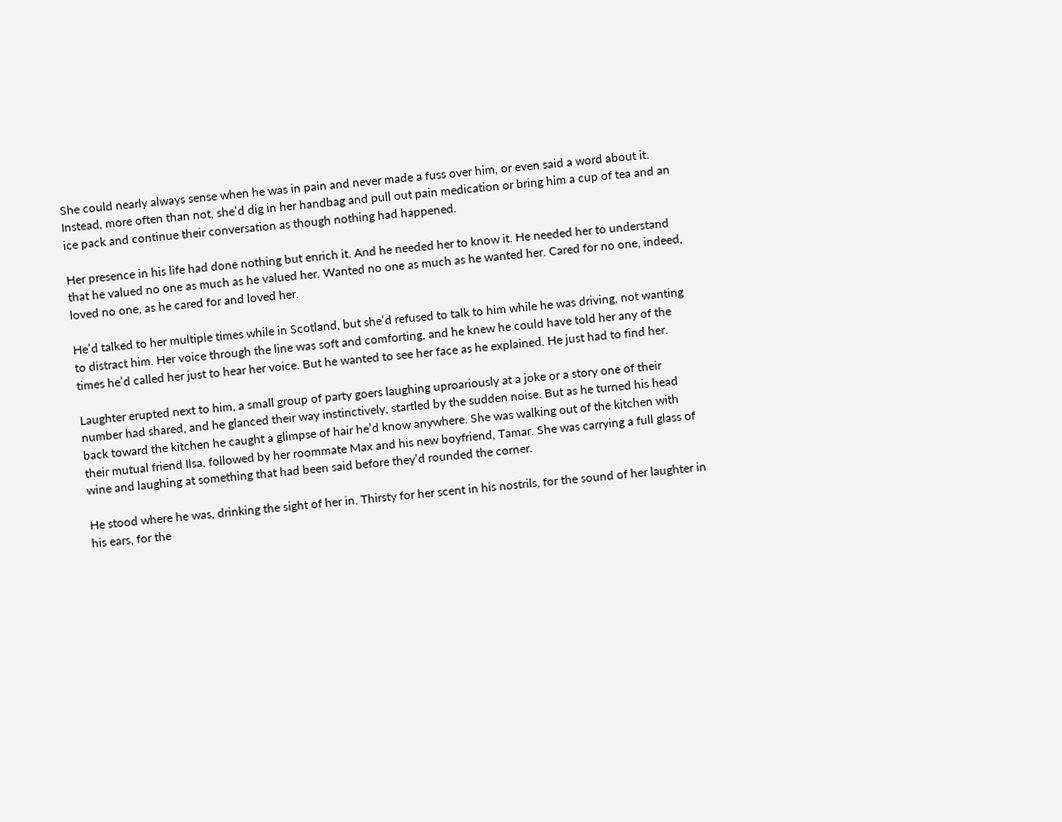She could nearly always sense when he was in pain and never made a fuss over him, or even said a word about it. Instead, more often than not, she’d dig in her handbag and pull out pain medication or bring him a cup of tea and an ice pack and continue their conversation as though nothing had happened.

Her presence in his life had done nothing but enrich it. And he needed her to know it. He needed her to understand that he valued no one as much as he valued her. Wanted no one as much as he wanted her. Cared for no one, indeed, loved no one, as he cared for and loved her.

He’d talked to her multiple times while in Scotland, but she’d refused to talk to him while he was driving, not wanting to distract him. Her voice through the line was soft and comforting, and he knew he could have told her any of the times he’d called her just to hear her voice. But he wanted to see her face as he explained. He just had to find her.

Laughter erupted next to him, a small group of party goers laughing uproariously at a joke or a story one of their number had shared, and he glanced their way instinctively, startled by the sudden noise. But as he turned his head back toward the kitchen he caught a glimpse of hair he’d know anywhere. She was walking out of the kitchen with their mutual friend Ilsa, followed by her roommate Max and his new boyfriend, Tamar. She was carrying a full glass of wine and laughing at something that had been said before they’d rounded the corner.

He stood where he was, drinking the sight of her in. Thirsty for her scent in his nostrils, for the sound of her laughter in his ears, for the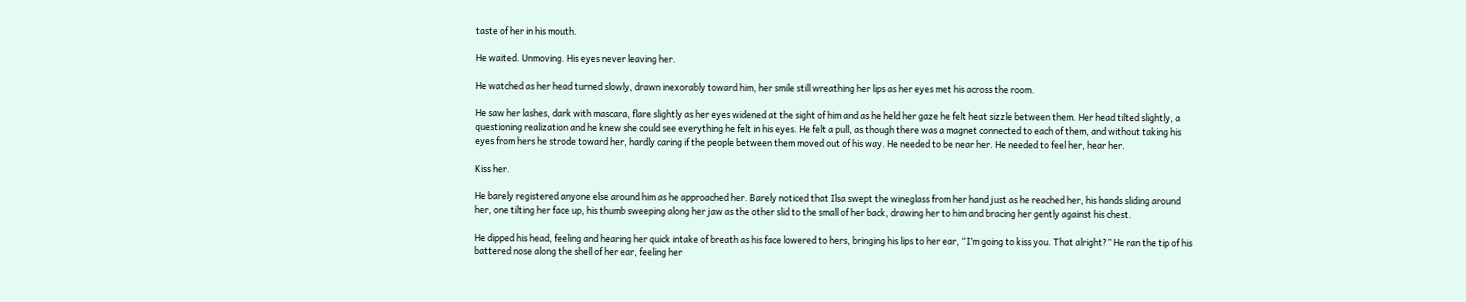taste of her in his mouth.

He waited. Unmoving. His eyes never leaving her.

He watched as her head turned slowly, drawn inexorably toward him, her smile still wreathing her lips as her eyes met his across the room.

He saw her lashes, dark with mascara, flare slightly as her eyes widened at the sight of him and as he held her gaze he felt heat sizzle between them. Her head tilted slightly, a questioning realization and he knew she could see everything he felt in his eyes. He felt a pull, as though there was a magnet connected to each of them, and without taking his eyes from hers he strode toward her, hardly caring if the people between them moved out of his way. He needed to be near her. He needed to feel her, hear her.

Kiss her.

He barely registered anyone else around him as he approached her. Barely noticed that Ilsa swept the wineglass from her hand just as he reached her, his hands sliding around her, one tilting her face up, his thumb sweeping along her jaw as the other slid to the small of her back, drawing her to him and bracing her gently against his chest.

He dipped his head, feeling and hearing her quick intake of breath as his face lowered to hers, bringing his lips to her ear, “I’m going to kiss you. That alright?” He ran the tip of his battered nose along the shell of her ear, feeling her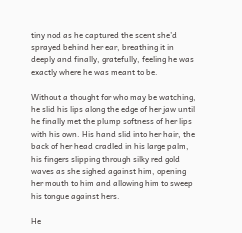tiny nod as he captured the scent she’d sprayed behind her ear, breathing it in deeply and finally, gratefully, feeling he was exactly where he was meant to be.

Without a thought for who may be watching, he slid his lips along the edge of her jaw until he finally met the plump softness of her lips with his own. His hand slid into her hair, the back of her head cradled in his large palm, his fingers slipping through silky red gold waves as she sighed against him, opening her mouth to him and allowing him to sweep his tongue against hers.

He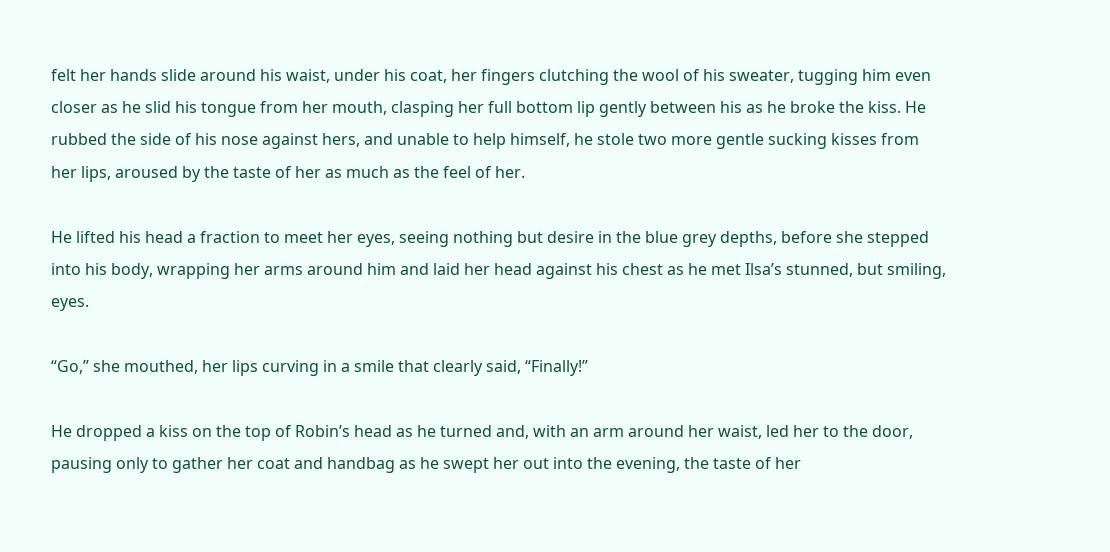felt her hands slide around his waist, under his coat, her fingers clutching the wool of his sweater, tugging him even closer as he slid his tongue from her mouth, clasping her full bottom lip gently between his as he broke the kiss. He rubbed the side of his nose against hers, and unable to help himself, he stole two more gentle sucking kisses from her lips, aroused by the taste of her as much as the feel of her.

He lifted his head a fraction to meet her eyes, seeing nothing but desire in the blue grey depths, before she stepped into his body, wrapping her arms around him and laid her head against his chest as he met Ilsa’s stunned, but smiling, eyes.

“Go,” she mouthed, her lips curving in a smile that clearly said, “Finally!”

He dropped a kiss on the top of Robin’s head as he turned and, with an arm around her waist, led her to the door, pausing only to gather her coat and handbag as he swept her out into the evening, the taste of her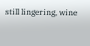still lingering, wine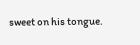sweet on his tongue.